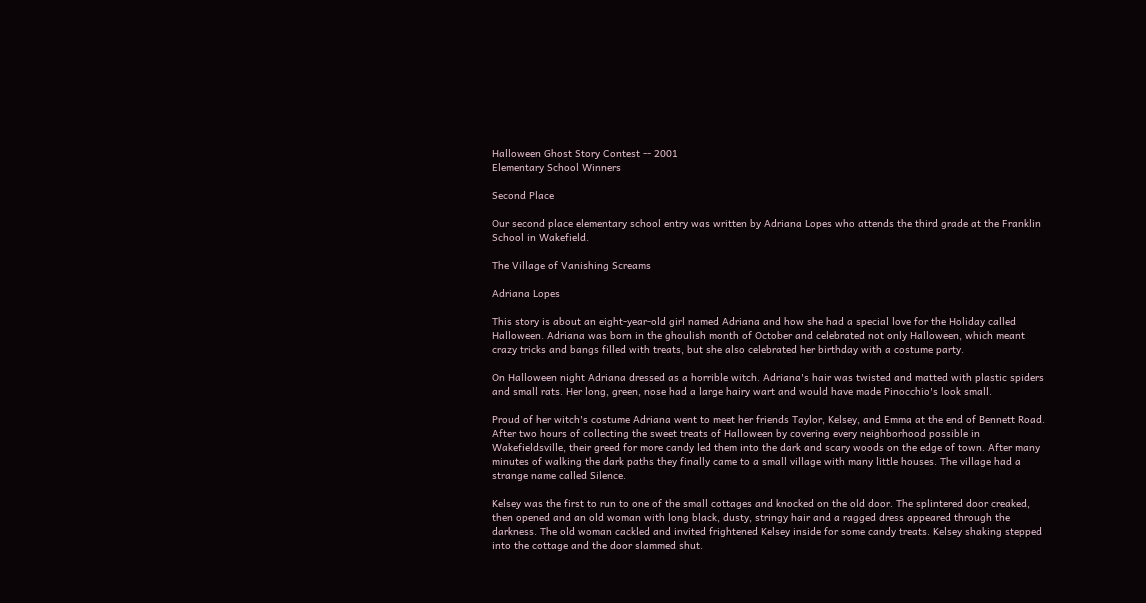Halloween Ghost Story Contest -- 2001
Elementary School Winners

Second Place

Our second place elementary school entry was written by Adriana Lopes who attends the third grade at the Franklin School in Wakefield.

The Village of Vanishing Screams

Adriana Lopes

This story is about an eight-year-old girl named Adriana and how she had a special love for the Holiday called Halloween. Adriana was born in the ghoulish month of October and celebrated not only Halloween, which meant crazy tricks and bangs filled with treats, but she also celebrated her birthday with a costume party.

On Halloween night Adriana dressed as a horrible witch. Adriana's hair was twisted and matted with plastic spiders and small rats. Her long, green, nose had a large hairy wart and would have made Pinocchio's look small.

Proud of her witch's costume Adriana went to meet her friends Taylor, Kelsey, and Emma at the end of Bennett Road. After two hours of collecting the sweet treats of Halloween by covering every neighborhood possible in Wakefieldsville, their greed for more candy led them into the dark and scary woods on the edge of town. After many minutes of walking the dark paths they finally came to a small village with many little houses. The village had a strange name called Silence.

Kelsey was the first to run to one of the small cottages and knocked on the old door. The splintered door creaked, then opened and an old woman with long black, dusty, stringy hair and a ragged dress appeared through the darkness. The old woman cackled and invited frightened Kelsey inside for some candy treats. Kelsey shaking stepped into the cottage and the door slammed shut.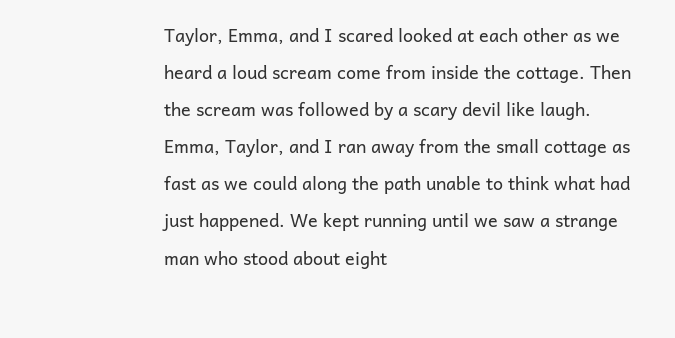Taylor, Emma, and I scared looked at each other as we heard a loud scream come from inside the cottage. Then the scream was followed by a scary devil like laugh. Emma, Taylor, and I ran away from the small cottage as fast as we could along the path unable to think what had just happened. We kept running until we saw a strange man who stood about eight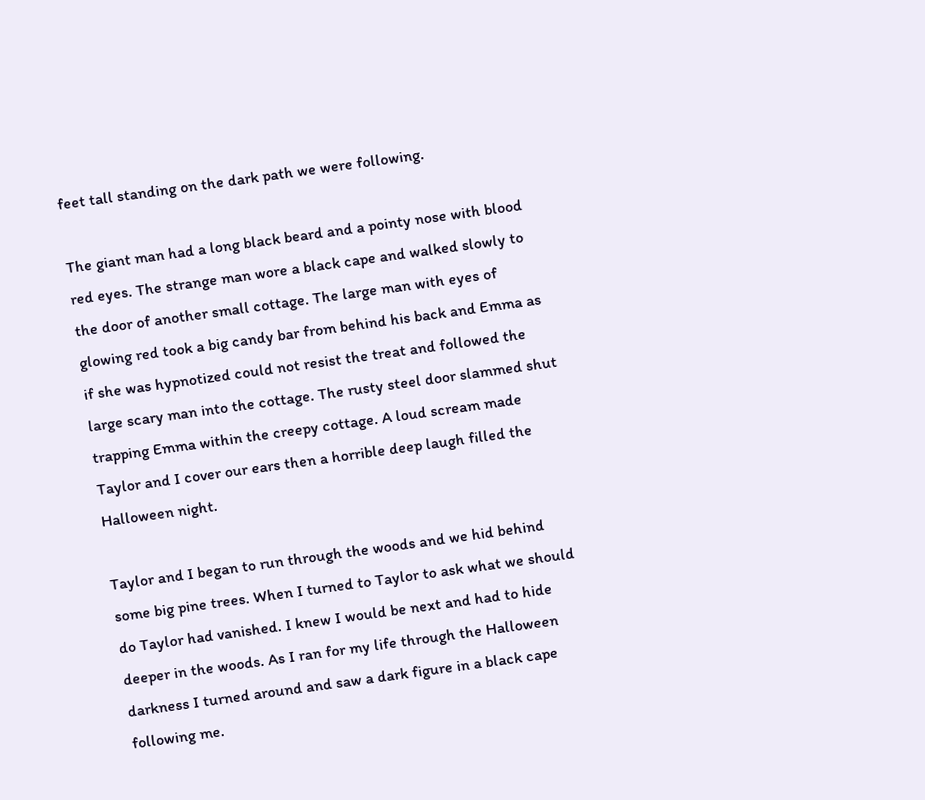feet tall standing on the dark path we were following.

The giant man had a long black beard and a pointy nose with blood red eyes. The strange man wore a black cape and walked slowly to the door of another small cottage. The large man with eyes of glowing red took a big candy bar from behind his back and Emma as if she was hypnotized could not resist the treat and followed the large scary man into the cottage. The rusty steel door slammed shut trapping Emma within the creepy cottage. A loud scream made Taylor and I cover our ears then a horrible deep laugh filled the Halloween night.

Taylor and I began to run through the woods and we hid behind some big pine trees. When I turned to Taylor to ask what we should do Taylor had vanished. I knew I would be next and had to hide deeper in the woods. As I ran for my life through the Halloween darkness I turned around and saw a dark figure in a black cape following me.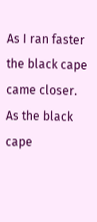As I ran faster the black cape came closer. As the black cape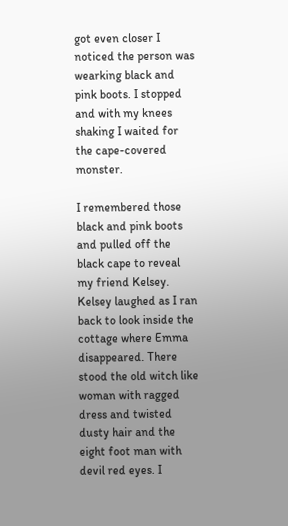got even closer I noticed the person was wearking black and pink boots. I stopped and with my knees shaking I waited for the cape-covered monster.

I remembered those black and pink boots and pulled off the black cape to reveal my friend Kelsey. Kelsey laughed as I ran back to look inside the cottage where Emma disappeared. There stood the old witch like woman with ragged dress and twisted dusty hair and the eight foot man with devil red eyes. I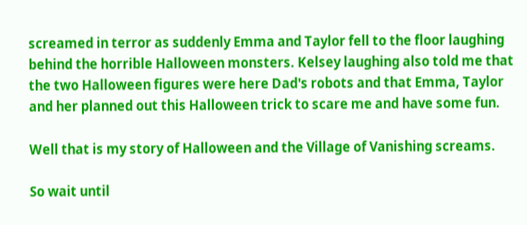screamed in terror as suddenly Emma and Taylor fell to the floor laughing behind the horrible Halloween monsters. Kelsey laughing also told me that the two Halloween figures were here Dad's robots and that Emma, Taylor and her planned out this Halloween trick to scare me and have some fun.

Well that is my story of Halloween and the Village of Vanishing screams.

So wait until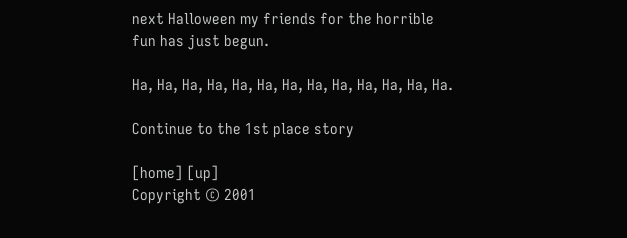next Halloween my friends for the horrible fun has just begun.

Ha, Ha, Ha, Ha, Ha, Ha, Ha, Ha, Ha, Ha, Ha, Ha, Ha.

Continue to the 1st place story

[home] [up]
Copyright © 2001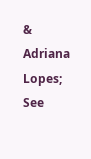& Adriana Lopes;
See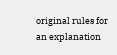original rules for an explanation